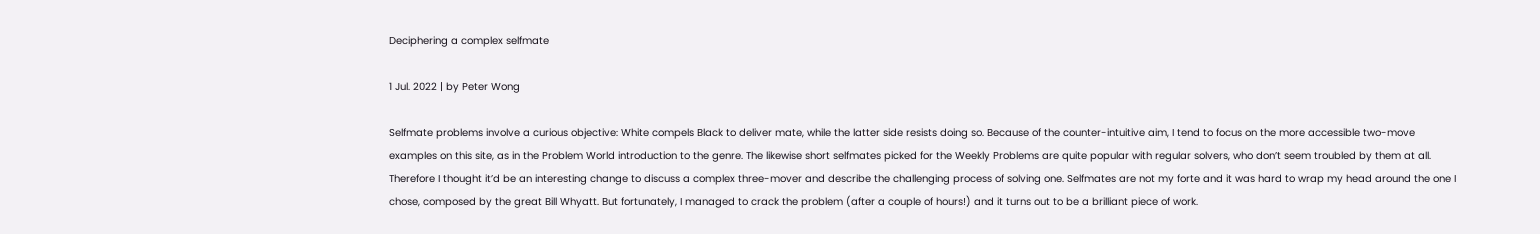Deciphering a complex selfmate

1 Jul. 2022 | by Peter Wong

Selfmate problems involve a curious objective: White compels Black to deliver mate, while the latter side resists doing so. Because of the counter-intuitive aim, I tend to focus on the more accessible two-move examples on this site, as in the Problem World introduction to the genre. The likewise short selfmates picked for the Weekly Problems are quite popular with regular solvers, who don’t seem troubled by them at all. Therefore I thought it’d be an interesting change to discuss a complex three-mover and describe the challenging process of solving one. Selfmates are not my forte and it was hard to wrap my head around the one I chose, composed by the great Bill Whyatt. But fortunately, I managed to crack the problem (after a couple of hours!) and it turns out to be a brilliant piece of work.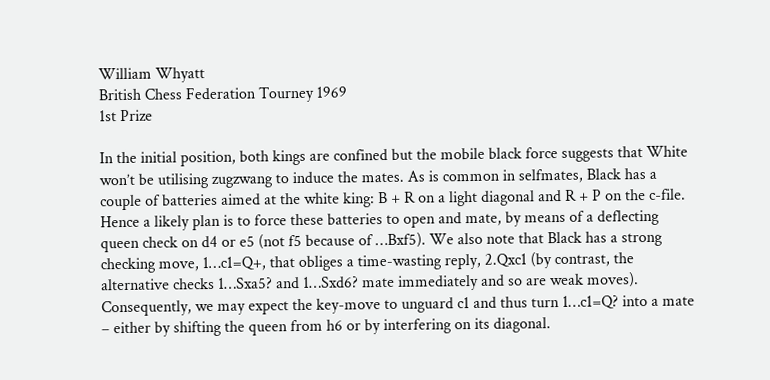William Whyatt
British Chess Federation Tourney 1969
1st Prize

In the initial position, both kings are confined but the mobile black force suggests that White won’t be utilising zugzwang to induce the mates. As is common in selfmates, Black has a couple of batteries aimed at the white king: B + R on a light diagonal and R + P on the c-file. Hence a likely plan is to force these batteries to open and mate, by means of a deflecting queen check on d4 or e5 (not f5 because of …Bxf5). We also note that Black has a strong checking move, 1…c1=Q+, that obliges a time-wasting reply, 2.Qxc1 (by contrast, the alternative checks 1…Sxa5? and 1…Sxd6? mate immediately and so are weak moves). Consequently, we may expect the key-move to unguard c1 and thus turn 1…c1=Q? into a mate – either by shifting the queen from h6 or by interfering on its diagonal.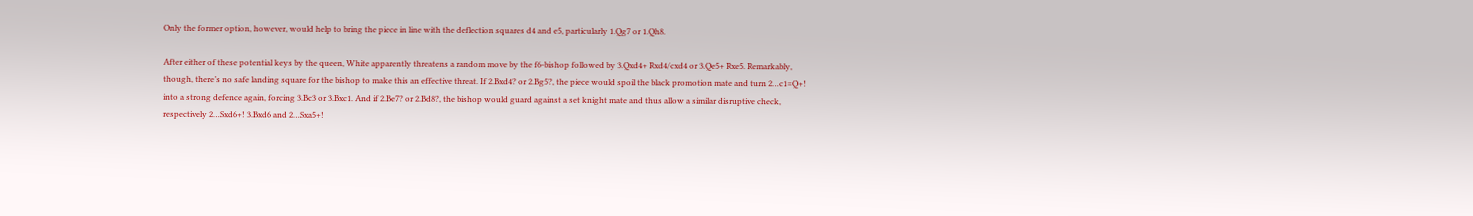Only the former option, however, would help to bring the piece in line with the deflection squares d4 and e5, particularly 1.Qg7 or 1.Qh8.

After either of these potential keys by the queen, White apparently threatens a random move by the f6-bishop followed by 3.Qxd4+ Rxd4/cxd4 or 3.Qe5+ Rxe5. Remarkably, though, there’s no safe landing square for the bishop to make this an effective threat. If 2.Bxd4? or 2.Bg5?, the piece would spoil the black promotion mate and turn 2…c1=Q+! into a strong defence again, forcing 3.Bc3 or 3.Bxc1. And if 2.Be7? or 2.Bd8?, the bishop would guard against a set knight mate and thus allow a similar disruptive check, respectively 2…Sxd6+! 3.Bxd6 and 2…Sxa5+!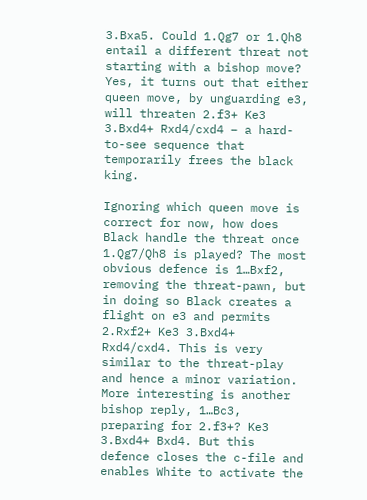3.Bxa5. Could 1.Qg7 or 1.Qh8 entail a different threat not starting with a bishop move? Yes, it turns out that either queen move, by unguarding e3, will threaten 2.f3+ Ke3 3.Bxd4+ Rxd4/cxd4 – a hard-to-see sequence that temporarily frees the black king.

Ignoring which queen move is correct for now, how does Black handle the threat once 1.Qg7/Qh8 is played? The most obvious defence is 1…Bxf2, removing the threat-pawn, but in doing so Black creates a flight on e3 and permits 2.Rxf2+ Ke3 3.Bxd4+ Rxd4/cxd4. This is very similar to the threat-play and hence a minor variation. More interesting is another bishop reply, 1…Bc3, preparing for 2.f3+? Ke3 3.Bxd4+ Bxd4. But this defence closes the c-file and enables White to activate the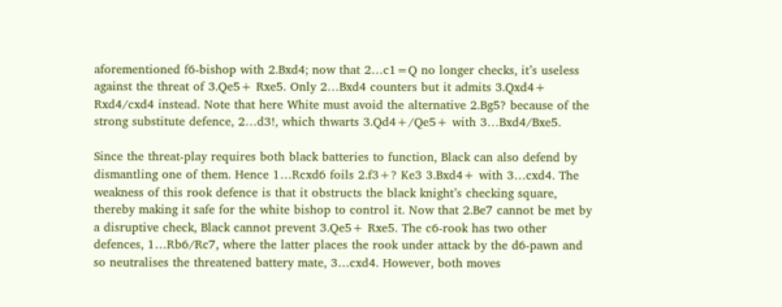aforementioned f6-bishop with 2.Bxd4; now that 2…c1=Q no longer checks, it’s useless against the threat of 3.Qe5+ Rxe5. Only 2…Bxd4 counters but it admits 3.Qxd4+ Rxd4/cxd4 instead. Note that here White must avoid the alternative 2.Bg5? because of the strong substitute defence, 2…d3!, which thwarts 3.Qd4+/Qe5+ with 3…Bxd4/Bxe5.

Since the threat-play requires both black batteries to function, Black can also defend by dismantling one of them. Hence 1…Rcxd6 foils 2.f3+? Ke3 3.Bxd4+ with 3…cxd4. The weakness of this rook defence is that it obstructs the black knight’s checking square, thereby making it safe for the white bishop to control it. Now that 2.Be7 cannot be met by a disruptive check, Black cannot prevent 3.Qe5+ Rxe5. The c6-rook has two other defences, 1…Rb6/Rc7, where the latter places the rook under attack by the d6-pawn and so neutralises the threatened battery mate, 3…cxd4. However, both moves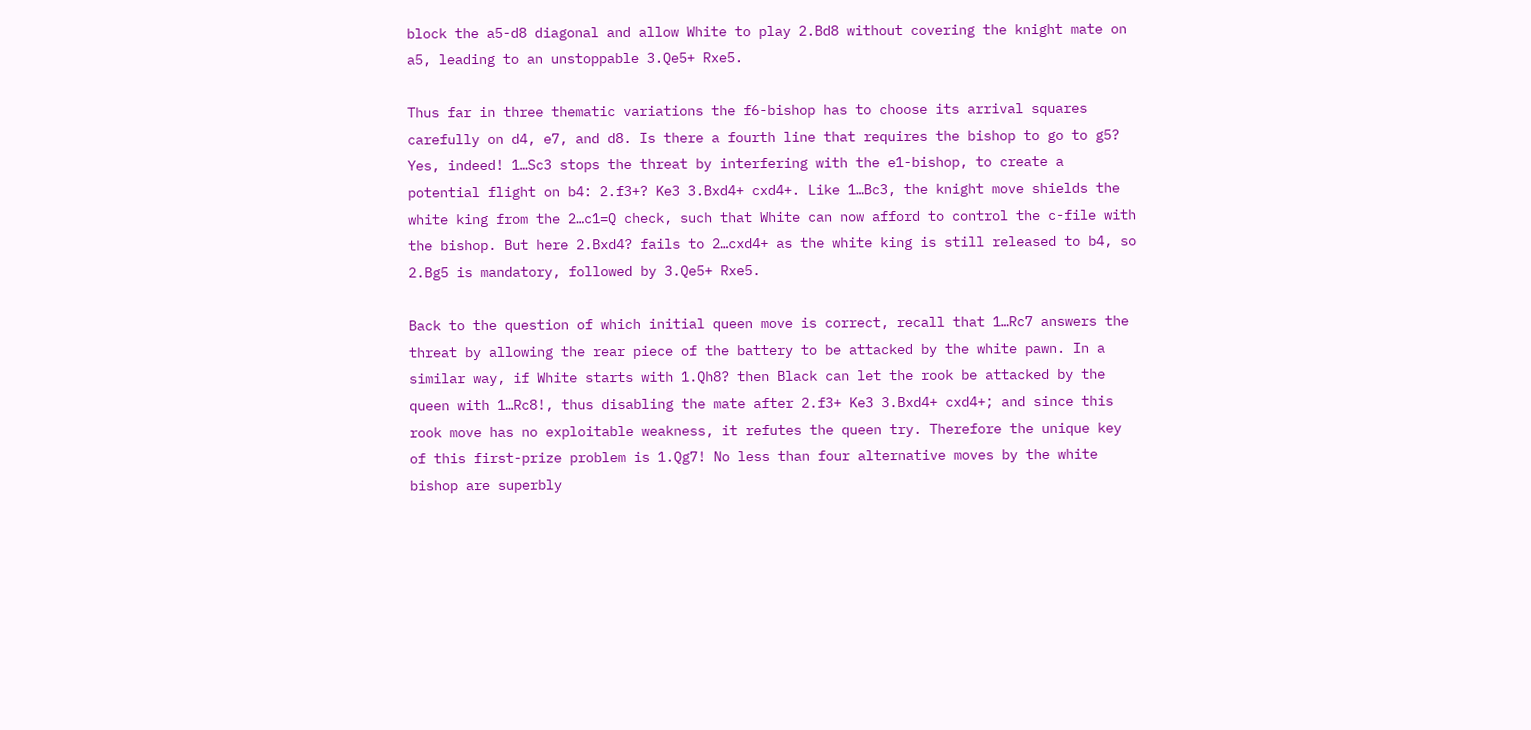block the a5-d8 diagonal and allow White to play 2.Bd8 without covering the knight mate on a5, leading to an unstoppable 3.Qe5+ Rxe5.

Thus far in three thematic variations the f6-bishop has to choose its arrival squares carefully on d4, e7, and d8. Is there a fourth line that requires the bishop to go to g5? Yes, indeed! 1…Sc3 stops the threat by interfering with the e1-bishop, to create a potential flight on b4: 2.f3+? Ke3 3.Bxd4+ cxd4+. Like 1…Bc3, the knight move shields the white king from the 2…c1=Q check, such that White can now afford to control the c-file with the bishop. But here 2.Bxd4? fails to 2…cxd4+ as the white king is still released to b4, so 2.Bg5 is mandatory, followed by 3.Qe5+ Rxe5.

Back to the question of which initial queen move is correct, recall that 1…Rc7 answers the threat by allowing the rear piece of the battery to be attacked by the white pawn. In a similar way, if White starts with 1.Qh8? then Black can let the rook be attacked by the queen with 1…Rc8!, thus disabling the mate after 2.f3+ Ke3 3.Bxd4+ cxd4+; and since this rook move has no exploitable weakness, it refutes the queen try. Therefore the unique key of this first-prize problem is 1.Qg7! No less than four alternative moves by the white bishop are superbly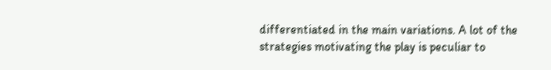differentiated in the main variations. A lot of the strategies motivating the play is peculiar to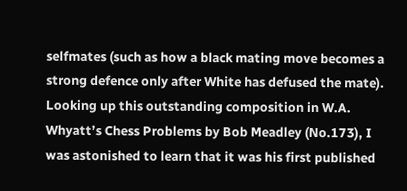selfmates (such as how a black mating move becomes a strong defence only after White has defused the mate). Looking up this outstanding composition in W.A. Whyatt’s Chess Problems by Bob Meadley (No.173), I was astonished to learn that it was his first published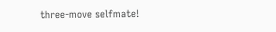three-move selfmate!